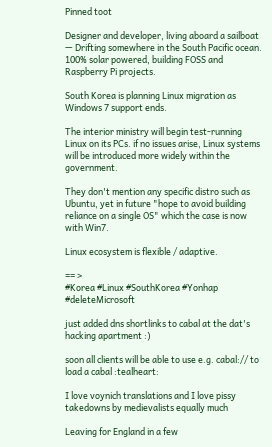Pinned toot

Designer and developer, living aboard a sailboat — Drifting somewhere in the South Pacific ocean. 100% solar powered, building FOSS and Raspberry Pi projects.

South Korea is planning Linux migration as Windows 7 support ends.

The interior ministry will begin test-running Linux on its PCs. if no issues arise, Linux systems will be introduced more widely within the government.

They don't mention any specific distro such as Ubuntu, yet in future "hope to avoid building reliance on a single OS" which the case is now with Win7.

Linux ecosystem is flexible / adaptive.

== >
#Korea #Linux #SouthKorea #Yonhap #deleteMicrosoft

just added dns shortlinks to cabal at the dat's hacking apartment :)

soon all clients will be able to use e.g. cabal:// to load a cabal :tealheart:

I love voynich translations and I love pissy takedowns by medievalists equally much

Leaving for England in a few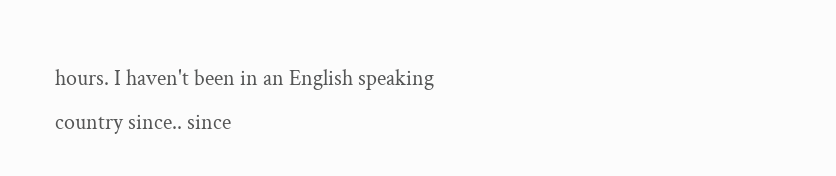hours. I haven't been in an English speaking country since.. since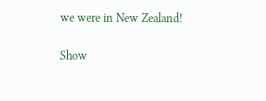we were in New Zealand!

Show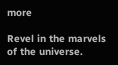more

Revel in the marvels of the universe.